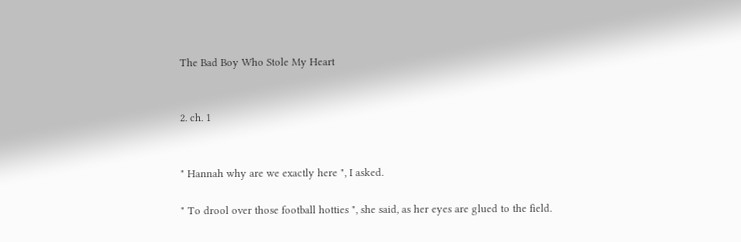The Bad Boy Who Stole My Heart


2. ch. 1


" Hannah why are we exactly here ", I asked.

" To drool over those football hotties ", she said, as her eyes are glued to the field.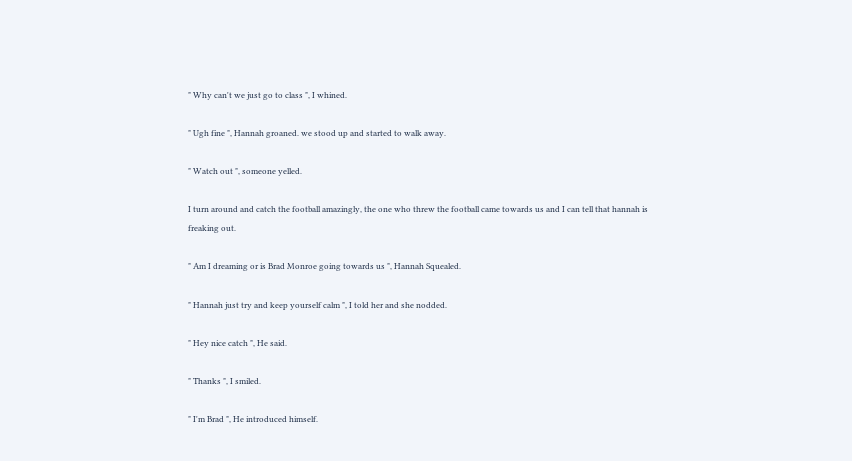" Why can't we just go to class ", I whined.

" Ugh fine ", Hannah groaned. we stood up and started to walk away.

" Watch out ", someone yelled.

I turn around and catch the football amazingly, the one who threw the football came towards us and I can tell that hannah is freaking out.

" Am I dreaming or is Brad Monroe going towards us ", Hannah Squealed.

" Hannah just try and keep yourself calm ", I told her and she nodded.

" Hey nice catch ", He said.

" Thanks ", I smiled.

" I'm Brad ", He introduced himself.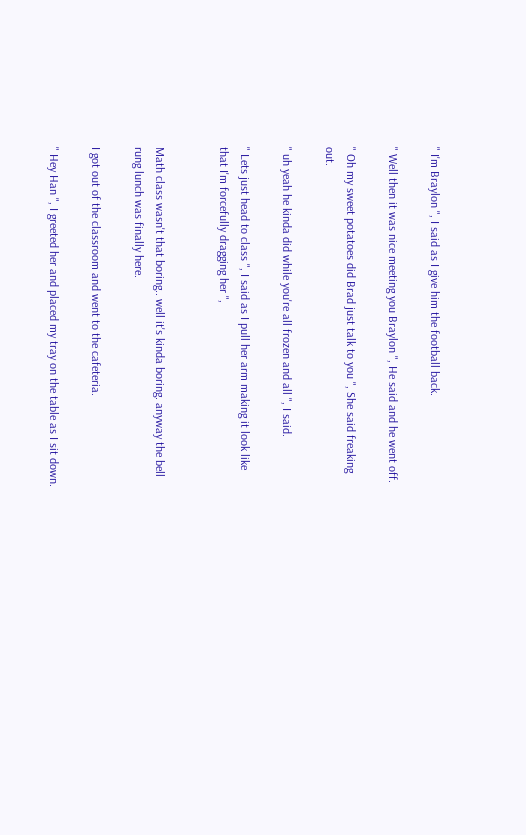" I'm Braylon ", I said as I give him the football back.

" Well then it was nice meeting you Braylon ", He said and he went off.

" Oh my sweet potatoes did Brad just talk to you ", She said freaking out.

" uh yeah he kinda did while you're all frozen and all ", I said.

" Lets just head to class ", I said as I pull her arm making it look like that I'm forcefully dragging her ",


Math class wasn't that boring.. well it's kinda boring. anyway the bell rung lunch was finally here.

I got out of the classroom and went to the cafeteria.

" Hey Han ", I greeted her and placed my tray on the table as I sit down.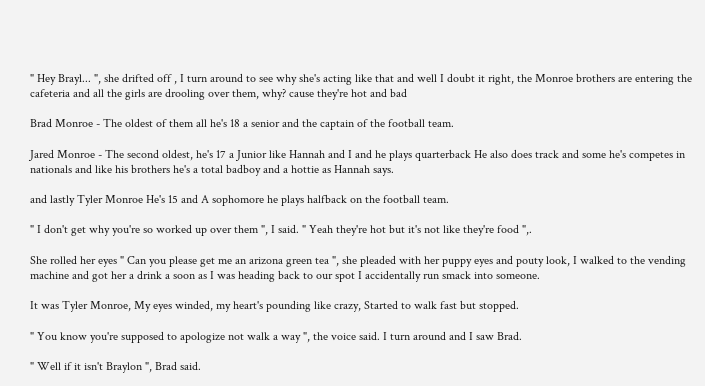" Hey Brayl... ", she drifted off , I turn around to see why she's acting like that and well I doubt it right, the Monroe brothers are entering the cafeteria and all the girls are drooling over them, why? cause they're hot and bad

Brad Monroe - The oldest of them all he's 18 a senior and the captain of the football team.

Jared Monroe - The second oldest, he's 17 a Junior like Hannah and I and he plays quarterback He also does track and some he's competes in nationals and like his brothers he's a total badboy and a hottie as Hannah says.

and lastly Tyler Monroe He's 15 and A sophomore he plays halfback on the football team.

" I don't get why you're so worked up over them ", I said. " Yeah they're hot but it's not like they're food ",.

She rolled her eyes " Can you please get me an arizona green tea ", she pleaded with her puppy eyes and pouty look, I walked to the vending machine and got her a drink a soon as I was heading back to our spot I accidentally run smack into someone.

It was Tyler Monroe, My eyes winded, my heart's pounding like crazy, Started to walk fast but stopped.

" You know you're supposed to apologize not walk a way ", the voice said. I turn around and I saw Brad.

" Well if it isn't Braylon ", Brad said.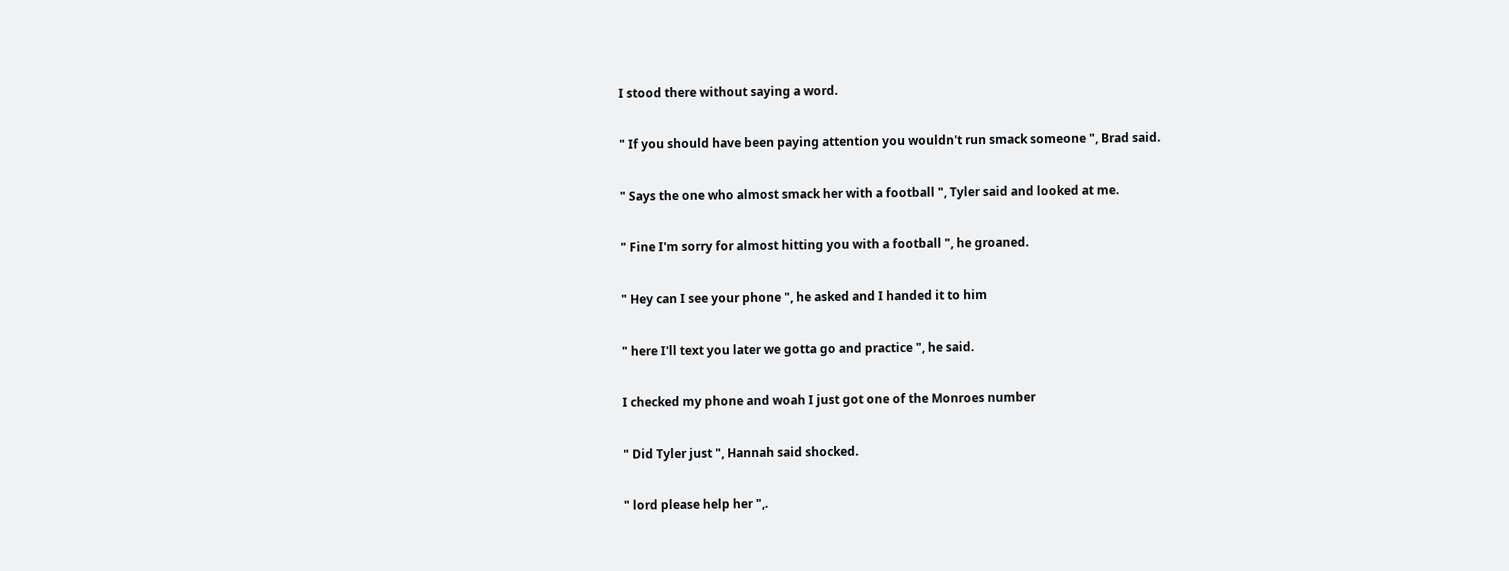I stood there without saying a word.

" If you should have been paying attention you wouldn't run smack someone ", Brad said.

" Says the one who almost smack her with a football ", Tyler said and looked at me.

" Fine I'm sorry for almost hitting you with a football ", he groaned.

" Hey can I see your phone ", he asked and I handed it to him

" here I'll text you later we gotta go and practice ", he said.

I checked my phone and woah I just got one of the Monroes number

" Did Tyler just ", Hannah said shocked.

" lord please help her ",.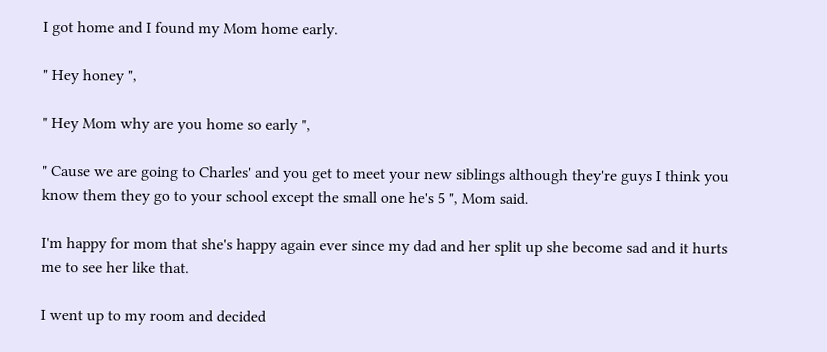I got home and I found my Mom home early.

" Hey honey ",

" Hey Mom why are you home so early ",

" Cause we are going to Charles' and you get to meet your new siblings although they're guys I think you know them they go to your school except the small one he's 5 ", Mom said.

I'm happy for mom that she's happy again ever since my dad and her split up she become sad and it hurts me to see her like that.

I went up to my room and decided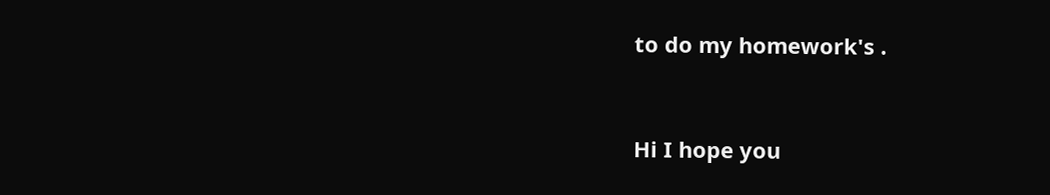to do my homework's .


Hi I hope you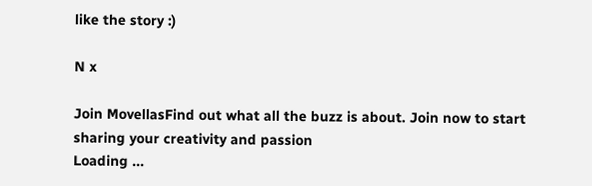like the story :)

N x

Join MovellasFind out what all the buzz is about. Join now to start sharing your creativity and passion
Loading ...